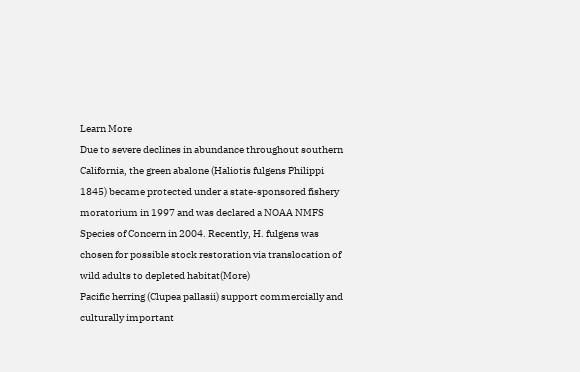Learn More
Due to severe declines in abundance throughout southern California, the green abalone (Haliotis fulgens Philippi 1845) became protected under a state-sponsored fishery moratorium in 1997 and was declared a NOAA NMFS Species of Concern in 2004. Recently, H. fulgens was chosen for possible stock restoration via translocation of wild adults to depleted habitat(More)
Pacific herring (Clupea pallasii) support commercially and culturally important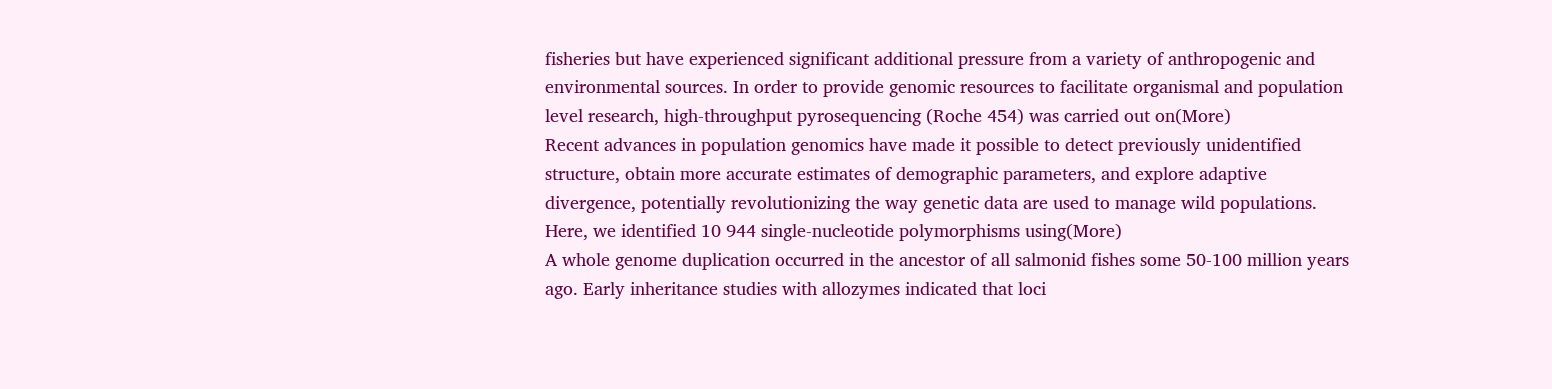fisheries but have experienced significant additional pressure from a variety of anthropogenic and environmental sources. In order to provide genomic resources to facilitate organismal and population level research, high-throughput pyrosequencing (Roche 454) was carried out on(More)
Recent advances in population genomics have made it possible to detect previously unidentified structure, obtain more accurate estimates of demographic parameters, and explore adaptive divergence, potentially revolutionizing the way genetic data are used to manage wild populations. Here, we identified 10 944 single-nucleotide polymorphisms using(More)
A whole genome duplication occurred in the ancestor of all salmonid fishes some 50-100 million years ago. Early inheritance studies with allozymes indicated that loci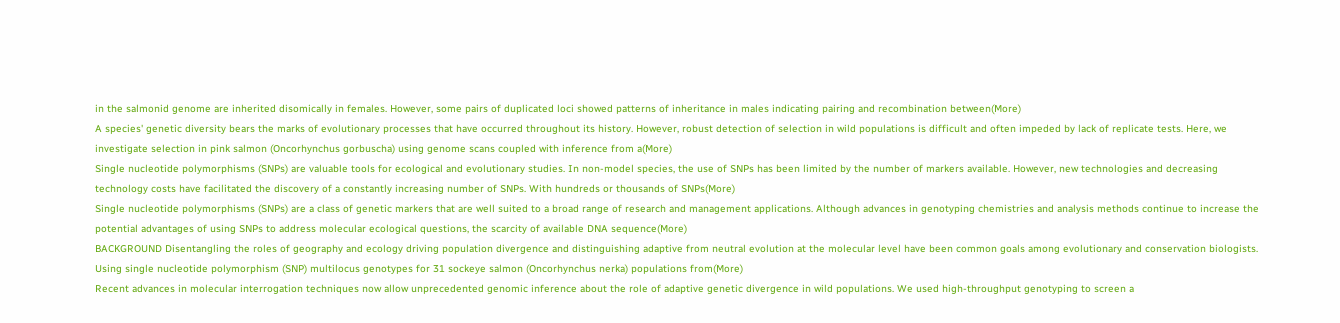in the salmonid genome are inherited disomically in females. However, some pairs of duplicated loci showed patterns of inheritance in males indicating pairing and recombination between(More)
A species' genetic diversity bears the marks of evolutionary processes that have occurred throughout its history. However, robust detection of selection in wild populations is difficult and often impeded by lack of replicate tests. Here, we investigate selection in pink salmon (Oncorhynchus gorbuscha) using genome scans coupled with inference from a(More)
Single nucleotide polymorphisms (SNPs) are valuable tools for ecological and evolutionary studies. In non-model species, the use of SNPs has been limited by the number of markers available. However, new technologies and decreasing technology costs have facilitated the discovery of a constantly increasing number of SNPs. With hundreds or thousands of SNPs(More)
Single nucleotide polymorphisms (SNPs) are a class of genetic markers that are well suited to a broad range of research and management applications. Although advances in genotyping chemistries and analysis methods continue to increase the potential advantages of using SNPs to address molecular ecological questions, the scarcity of available DNA sequence(More)
BACKGROUND Disentangling the roles of geography and ecology driving population divergence and distinguishing adaptive from neutral evolution at the molecular level have been common goals among evolutionary and conservation biologists. Using single nucleotide polymorphism (SNP) multilocus genotypes for 31 sockeye salmon (Oncorhynchus nerka) populations from(More)
Recent advances in molecular interrogation techniques now allow unprecedented genomic inference about the role of adaptive genetic divergence in wild populations. We used high-throughput genotyping to screen a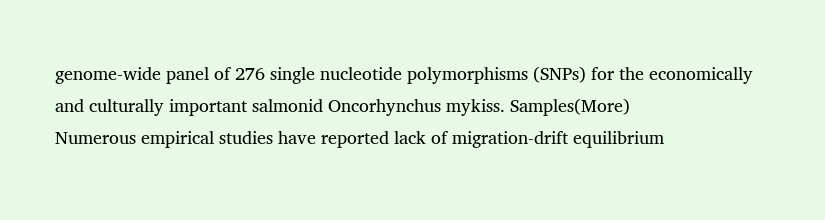genome-wide panel of 276 single nucleotide polymorphisms (SNPs) for the economically and culturally important salmonid Oncorhynchus mykiss. Samples(More)
Numerous empirical studies have reported lack of migration-drift equilibrium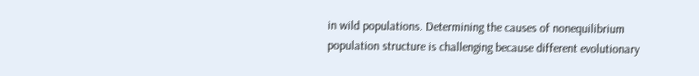in wild populations. Determining the causes of nonequilibrium population structure is challenging because different evolutionary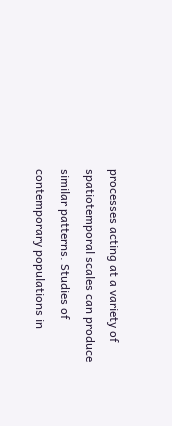processes acting at a variety of spatiotemporal scales can produce similar patterns. Studies of contemporary populations in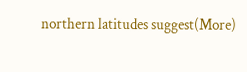northern latitudes suggest(More)